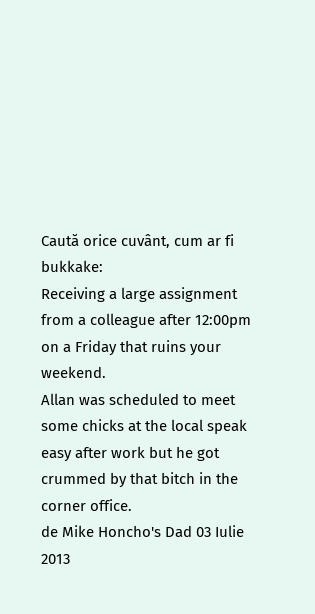Caută orice cuvânt, cum ar fi bukkake:
Receiving a large assignment from a colleague after 12:00pm on a Friday that ruins your weekend.
Allan was scheduled to meet some chicks at the local speak easy after work but he got crummed by that bitch in the corner office.
de Mike Honcho's Dad 03 Iulie 2013